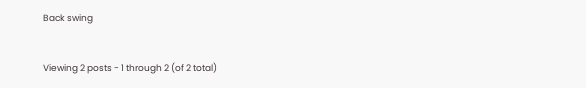Back swing


Viewing 2 posts - 1 through 2 (of 2 total)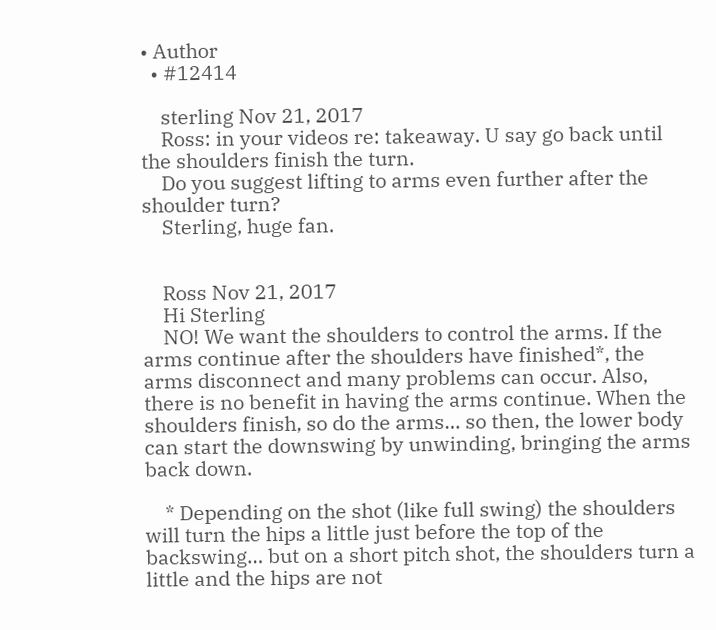• Author
  • #12414

    sterling Nov 21, 2017
    Ross: in your videos re: takeaway. U say go back until the shoulders finish the turn.
    Do you suggest lifting to arms even further after the shoulder turn?
    Sterling, huge fan.


    Ross Nov 21, 2017
    Hi Sterling
    NO! We want the shoulders to control the arms. If the arms continue after the shoulders have finished*, the arms disconnect and many problems can occur. Also, there is no benefit in having the arms continue. When the shoulders finish, so do the arms… so then, the lower body can start the downswing by unwinding, bringing the arms back down.

    * Depending on the shot (like full swing) the shoulders will turn the hips a little just before the top of the backswing… but on a short pitch shot, the shoulders turn a little and the hips are not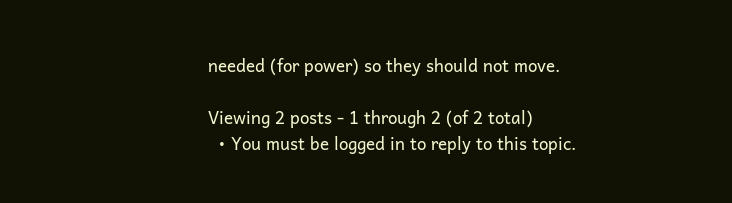needed (for power) so they should not move.

Viewing 2 posts - 1 through 2 (of 2 total)
  • You must be logged in to reply to this topic.